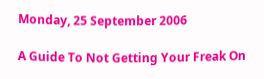Monday, 25 September 2006

A Guide To Not Getting Your Freak On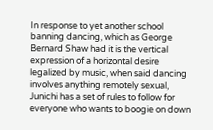In response to yet another school banning dancing, which as George Bernard Shaw had it is the vertical expression of a horizontal desire legalized by music, when said dancing involves anything remotely sexual, Junichi has a set of rules to follow for everyone who wants to boogie on down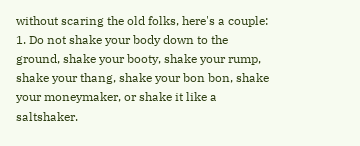without scaring the old folks, here's a couple:
1. Do not shake your body down to the ground, shake your booty, shake your rump, shake your thang, shake your bon bon, shake your moneymaker, or shake it like a saltshaker.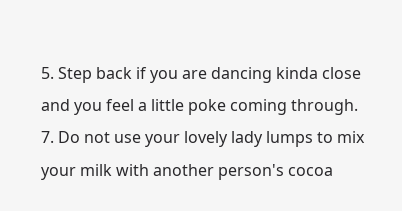5. Step back if you are dancing kinda close and you feel a little poke coming through.
7. Do not use your lovely lady lumps to mix your milk with another person's cocoa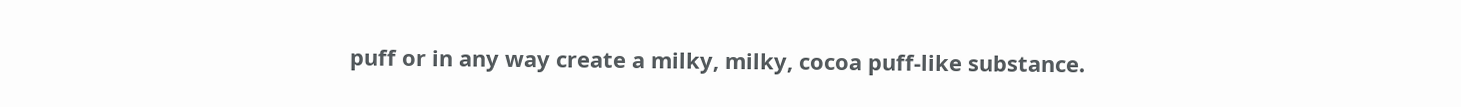puff or in any way create a milky, milky, cocoa puff-like substance.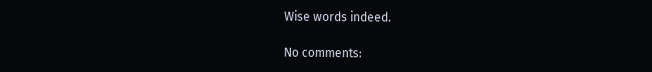Wise words indeed.

No comments: